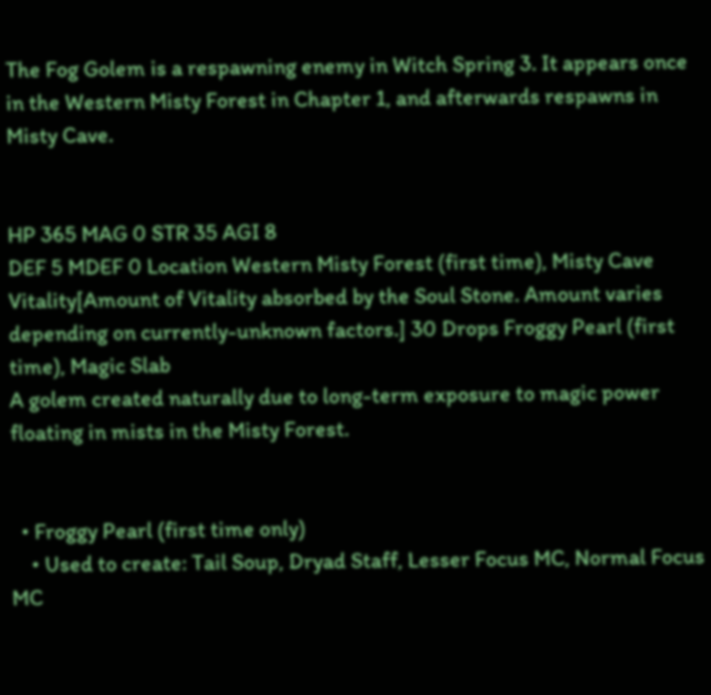The Fog Golem is a respawning enemy in Witch Spring 3. It appears once in the Western Misty Forest in Chapter 1, and afterwards respawns in Misty Cave.


HP 365 MAG 0 STR 35 AGI 8
DEF 5 MDEF 0 Location Western Misty Forest (first time), Misty Cave
Vitality[Amount of Vitality absorbed by the Soul Stone. Amount varies depending on currently-unknown factors.] 30 Drops Froggy Pearl (first time), Magic Slab
A golem created naturally due to long-term exposure to magic power floating in mists in the Misty Forest.


  • Froggy Pearl (first time only)
    • Used to create: Tail Soup, Dryad Staff, Lesser Focus MC, Normal Focus MC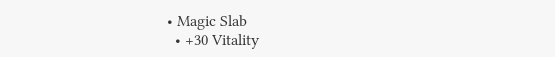• Magic Slab
  • +30 Vitality